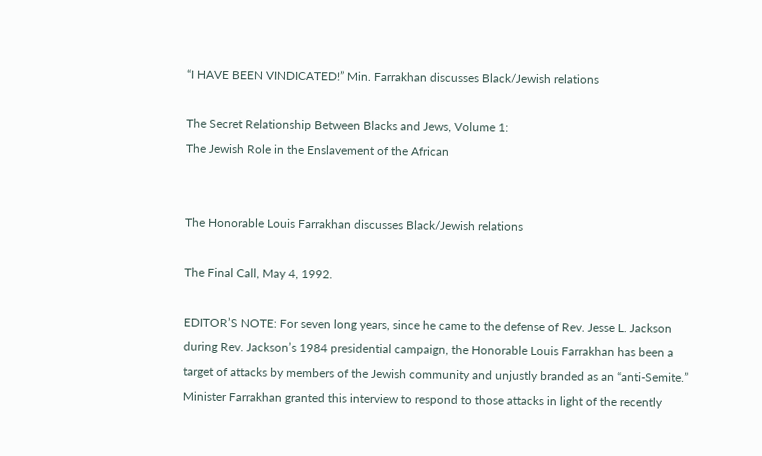“I HAVE BEEN VINDICATED!” Min. Farrakhan discusses Black/Jewish relations

The Secret Relationship Between Blacks and Jews, Volume 1:
The Jewish Role in the Enslavement of the African


The Honorable Louis Farrakhan discusses Black/Jewish relations

The Final Call, May 4, 1992.

EDITOR’S NOTE: For seven long years, since he came to the defense of Rev. Jesse L. Jackson during Rev. Jackson’s 1984 presidential campaign, the Honorable Louis Farrakhan has been a target of attacks by members of the Jewish community and unjustly branded as an “anti-Semite.” Minister Farrakhan granted this interview to respond to those attacks in light of the recently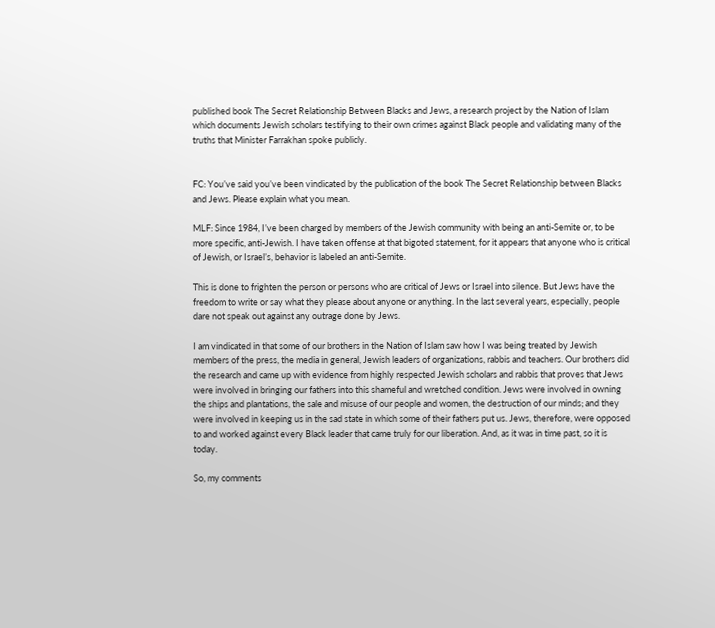published book The Secret Relationship Between Blacks and Jews, a research project by the Nation of Islam which documents Jewish scholars testifying to their own crimes against Black people and validating many of the truths that Minister Farrakhan spoke publicly.


FC: You’ve said you’ve been vindicated by the publication of the book The Secret Relationship between Blacks and Jews. Please explain what you mean.

MLF: Since 1984, I’ve been charged by members of the Jewish community with being an anti-Semite or, to be more specific, anti-Jewish. I have taken offense at that bigoted statement, for it appears that anyone who is critical of Jewish, or Israel’s, behavior is labeled an anti-Semite.

This is done to frighten the person or persons who are critical of Jews or Israel into silence. But Jews have the freedom to write or say what they please about anyone or anything. In the last several years, especially, people dare not speak out against any outrage done by Jews.

I am vindicated in that some of our brothers in the Nation of Islam saw how I was being treated by Jewish members of the press, the media in general, Jewish leaders of organizations, rabbis and teachers. Our brothers did the research and came up with evidence from highly respected Jewish scholars and rabbis that proves that Jews were involved in bringing our fathers into this shameful and wretched condition. Jews were involved in owning the ships and plantations, the sale and misuse of our people and women, the destruction of our minds; and they were involved in keeping us in the sad state in which some of their fathers put us. Jews, therefore, were opposed to and worked against every Black leader that came truly for our liberation. And, as it was in time past, so it is today.

So, my comments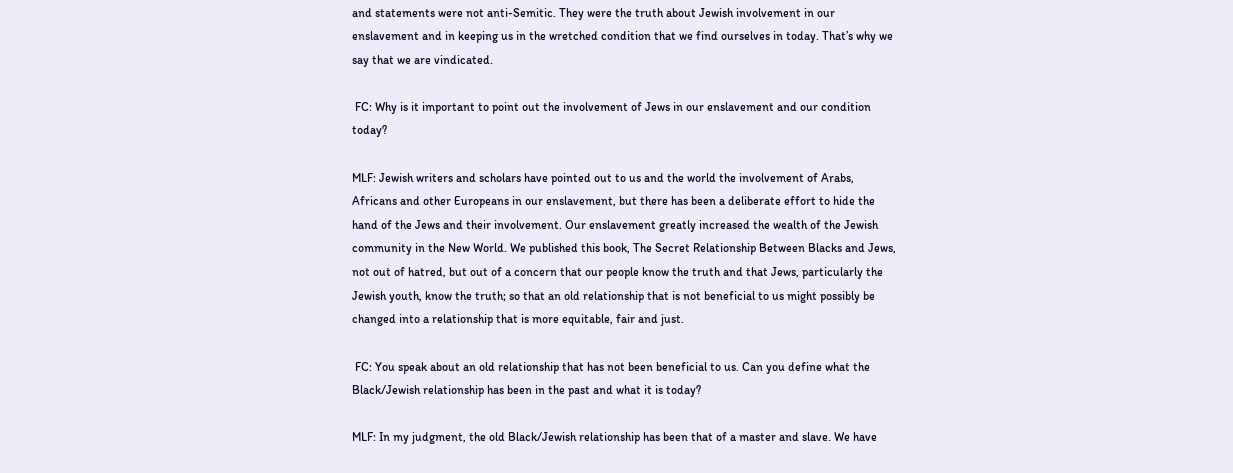and statements were not anti-Semitic. They were the truth about Jewish involvement in our enslavement and in keeping us in the wretched condition that we find ourselves in today. That’s why we say that we are vindicated.

 FC: Why is it important to point out the involvement of Jews in our enslavement and our condition today?

MLF: Jewish writers and scholars have pointed out to us and the world the involvement of Arabs, Africans and other Europeans in our enslavement, but there has been a deliberate effort to hide the hand of the Jews and their involvement. Our enslavement greatly increased the wealth of the Jewish community in the New World. We published this book, The Secret Relationship Between Blacks and Jews, not out of hatred, but out of a concern that our people know the truth and that Jews, particularly the Jewish youth, know the truth; so that an old relationship that is not beneficial to us might possibly be changed into a relationship that is more equitable, fair and just.

 FC: You speak about an old relationship that has not been beneficial to us. Can you define what the Black/Jewish relationship has been in the past and what it is today?

MLF: In my judgment, the old Black/Jewish relationship has been that of a master and slave. We have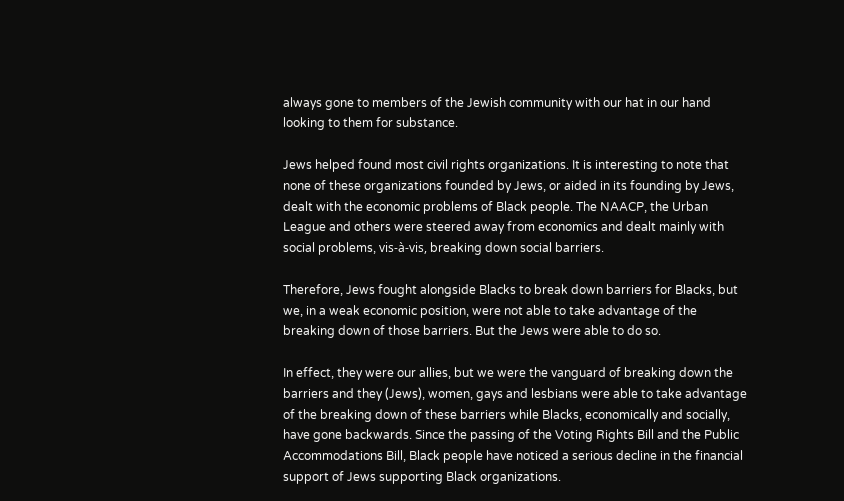always gone to members of the Jewish community with our hat in our hand looking to them for substance.

Jews helped found most civil rights organizations. It is interesting to note that none of these organizations founded by Jews, or aided in its founding by Jews, dealt with the economic problems of Black people. The NAACP, the Urban League and others were steered away from economics and dealt mainly with social problems, vis-à-vis, breaking down social barriers.

Therefore, Jews fought alongside Blacks to break down barriers for Blacks, but we, in a weak economic position, were not able to take advantage of the breaking down of those barriers. But the Jews were able to do so.

In effect, they were our allies, but we were the vanguard of breaking down the barriers and they (Jews), women, gays and lesbians were able to take advantage of the breaking down of these barriers while Blacks, economically and socially, have gone backwards. Since the passing of the Voting Rights Bill and the Public Accommodations Bill, Black people have noticed a serious decline in the financial support of Jews supporting Black organizations.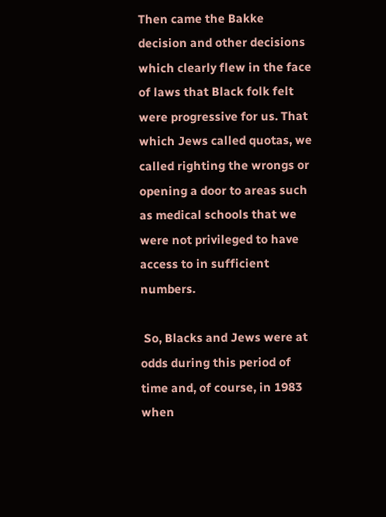Then came the Bakke decision and other decisions which clearly flew in the face of laws that Black folk felt were progressive for us. That which Jews called quotas, we called righting the wrongs or opening a door to areas such as medical schools that we were not privileged to have access to in sufficient numbers.

 So, Blacks and Jews were at odds during this period of time and, of course, in 1983 when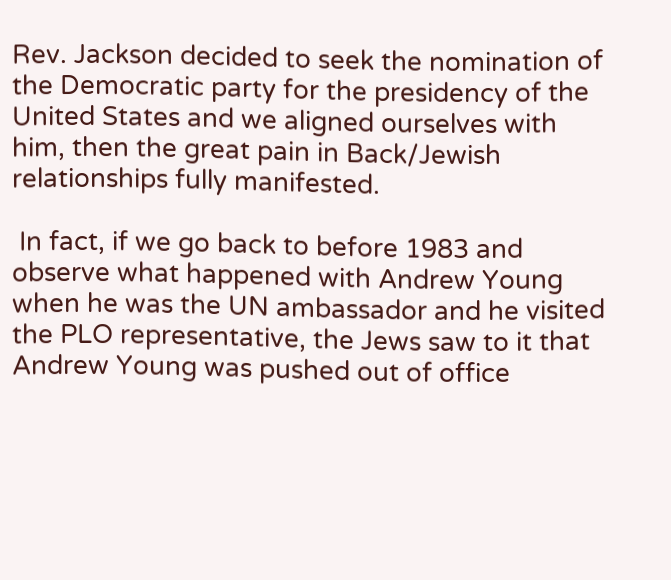Rev. Jackson decided to seek the nomination of the Democratic party for the presidency of the United States and we aligned ourselves with him, then the great pain in Back/Jewish relationships fully manifested.

 In fact, if we go back to before 1983 and observe what happened with Andrew Young when he was the UN ambassador and he visited the PLO representative, the Jews saw to it that Andrew Young was pushed out of office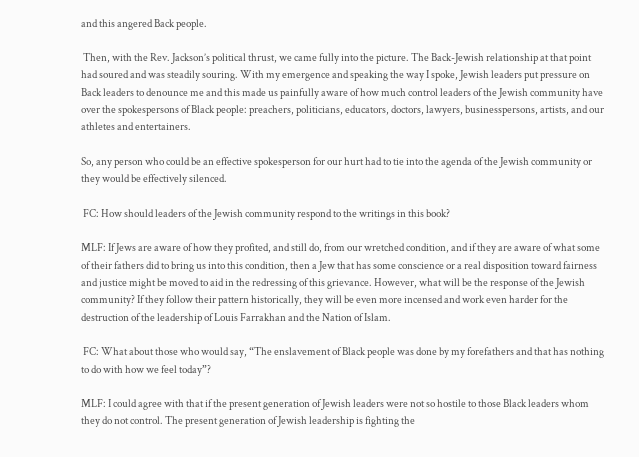and this angered Back people.

 Then, with the Rev. Jackson’s political thrust, we came fully into the picture. The Back-Jewish relationship at that point had soured and was steadily souring. With my emergence and speaking the way I spoke, Jewish leaders put pressure on Back leaders to denounce me and this made us painfully aware of how much control leaders of the Jewish community have over the spokespersons of Black people: preachers, politicians, educators, doctors, lawyers, businesspersons, artists, and our athletes and entertainers.

So, any person who could be an effective spokesperson for our hurt had to tie into the agenda of the Jewish community or they would be effectively silenced.

 FC: How should leaders of the Jewish community respond to the writings in this book?

MLF: If Jews are aware of how they profited, and still do, from our wretched condition, and if they are aware of what some of their fathers did to bring us into this condition, then a Jew that has some conscience or a real disposition toward fairness and justice might be moved to aid in the redressing of this grievance. However, what will be the response of the Jewish community? If they follow their pattern historically, they will be even more incensed and work even harder for the destruction of the leadership of Louis Farrakhan and the Nation of Islam.

 FC: What about those who would say, “The enslavement of Black people was done by my forefathers and that has nothing to do with how we feel today”?

MLF: I could agree with that if the present generation of Jewish leaders were not so hostile to those Black leaders whom they do not control. The present generation of Jewish leadership is fighting the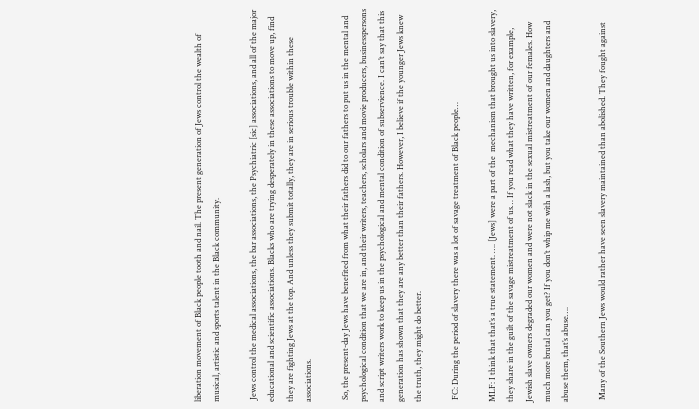liberation movement of Black people tooth and nail. The present generation of Jews control the wealth of musical, artistic and sports talent in the Black community.

 Jews control the medical associations, the bar associations, the Psychiatric [sic] associations, and all of the major educational and scientific associations. Blacks who are trying desperately in these associations to move up, find they are fighting Jews at the top. And unless they submit totally, they are in serious trouble within these associations.

 So, the present-day Jews have benefited from what their fathers did to our fathers to put us in the mental and psychological condition that we are in, and their writers, teachers, scholars and movie producers, businesspersons and script writers work to keep us in the psychological and mental condition of subservience. I can’t say that this generation has shown that they are any better than their fathers. However, I believe if the younger Jews knew the truth, they might do better.

 FC: During the period of slavery there was a lot of savage treatment of Black people…

MLF: I think that that’s a true statement. …. [Jews] were a part of the  mechanism that brought us into slavery, they share in the guilt of the savage mistreatment of us… If you read what they have written, for example, Jewish slave owners degraded our women and were not slack in the sexual mistreatment of our females. How much more brutal can you get? If you don’t whip me with a lash, but you take our women and daughters and abuse them, that’s abuse….

 Many of the Southern Jews would rather have seen slavery maintained than abolished. They fought against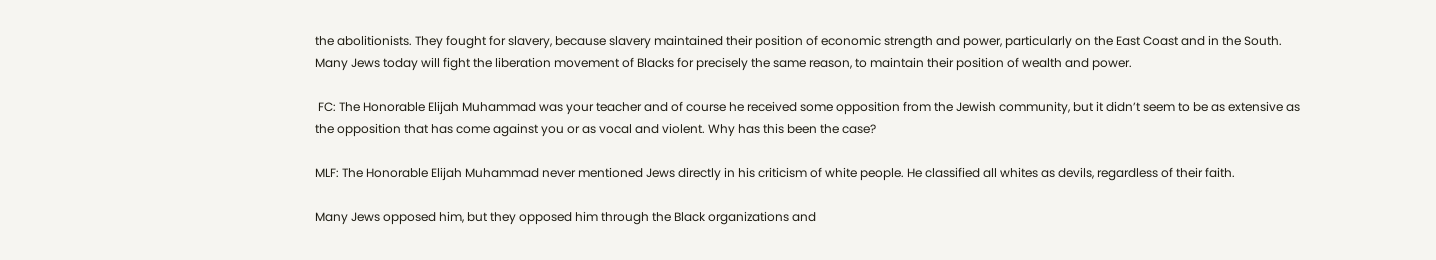the abolitionists. They fought for slavery, because slavery maintained their position of economic strength and power, particularly on the East Coast and in the South. Many Jews today will fight the liberation movement of Blacks for precisely the same reason, to maintain their position of wealth and power.

 FC: The Honorable Elijah Muhammad was your teacher and of course he received some opposition from the Jewish community, but it didn’t seem to be as extensive as the opposition that has come against you or as vocal and violent. Why has this been the case?

MLF: The Honorable Elijah Muhammad never mentioned Jews directly in his criticism of white people. He classified all whites as devils, regardless of their faith.

Many Jews opposed him, but they opposed him through the Black organizations and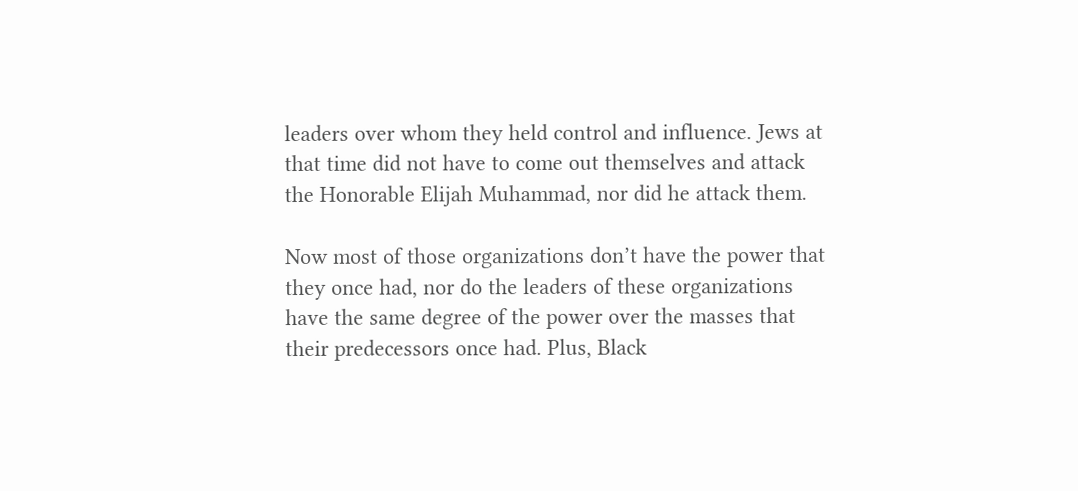leaders over whom they held control and influence. Jews at that time did not have to come out themselves and attack the Honorable Elijah Muhammad, nor did he attack them.

Now most of those organizations don’t have the power that they once had, nor do the leaders of these organizations have the same degree of the power over the masses that their predecessors once had. Plus, Black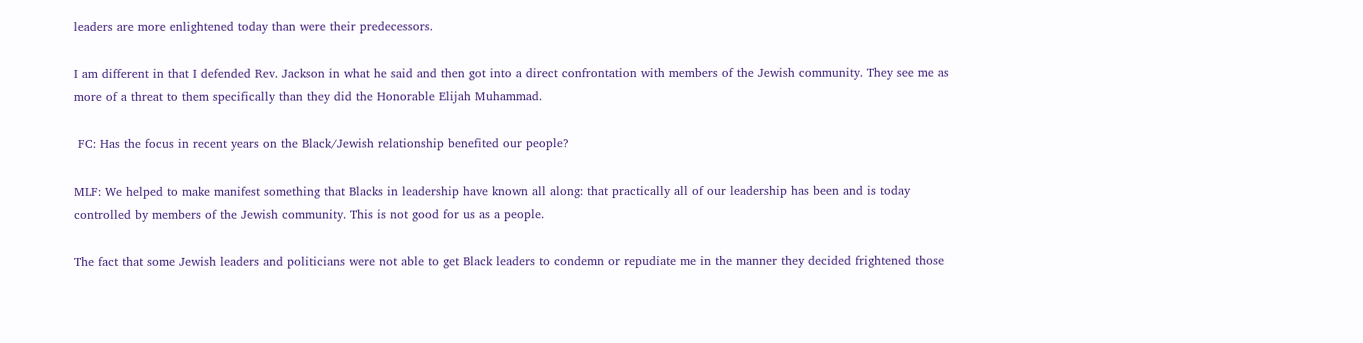leaders are more enlightened today than were their predecessors.

I am different in that I defended Rev. Jackson in what he said and then got into a direct confrontation with members of the Jewish community. They see me as more of a threat to them specifically than they did the Honorable Elijah Muhammad.

 FC: Has the focus in recent years on the Black/Jewish relationship benefited our people?

MLF: We helped to make manifest something that Blacks in leadership have known all along: that practically all of our leadership has been and is today controlled by members of the Jewish community. This is not good for us as a people.

The fact that some Jewish leaders and politicians were not able to get Black leaders to condemn or repudiate me in the manner they decided frightened those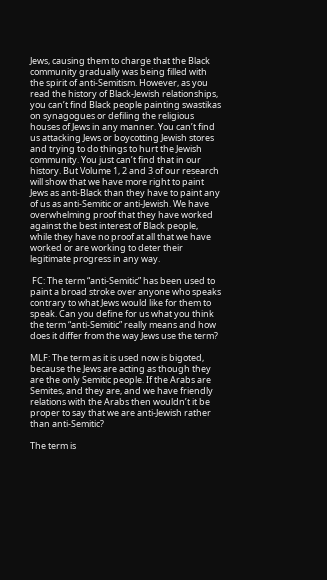Jews, causing them to charge that the Black community gradually was being filled with the spirit of anti-Semitism. However, as you read the history of Black-Jewish relationships, you can’t find Black people painting swastikas on synagogues or defiling the religious houses of Jews in any manner. You can’t find us attacking Jews or boycotting Jewish stores and trying to do things to hurt the Jewish community. You just can’t find that in our history. But Volume 1, 2 and 3 of our research will show that we have more right to paint Jews as anti-Black than they have to paint any of us as anti-Semitic or anti-Jewish. We have overwhelming proof that they have worked against the best interest of Black people, while they have no proof at all that we have worked or are working to deter their legitimate progress in any way.

 FC: The term “anti-Semitic” has been used to paint a broad stroke over anyone who speaks contrary to what Jews would like for them to speak. Can you define for us what you think the term “anti-Semitic” really means and how does it differ from the way Jews use the term?

MLF: The term as it is used now is bigoted, because the Jews are acting as though they are the only Semitic people. If the Arabs are Semites, and they are, and we have friendly relations with the Arabs then wouldn’t it be proper to say that we are anti-Jewish rather than anti-Semitic?

The term is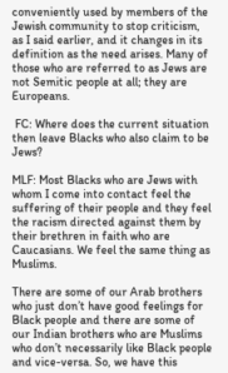conveniently used by members of the Jewish community to stop criticism, as I said earlier, and it changes in its definition as the need arises. Many of those who are referred to as Jews are not Semitic people at all; they are Europeans.

 FC: Where does the current situation then leave Blacks who also claim to be Jews?

MLF: Most Blacks who are Jews with whom I come into contact feel the suffering of their people and they feel the racism directed against them by their brethren in faith who are Caucasians. We feel the same thing as Muslims.

There are some of our Arab brothers who just don’t have good feelings for Black people and there are some of our Indian brothers who are Muslims who don’t necessarily like Black people and vice-versa. So, we have this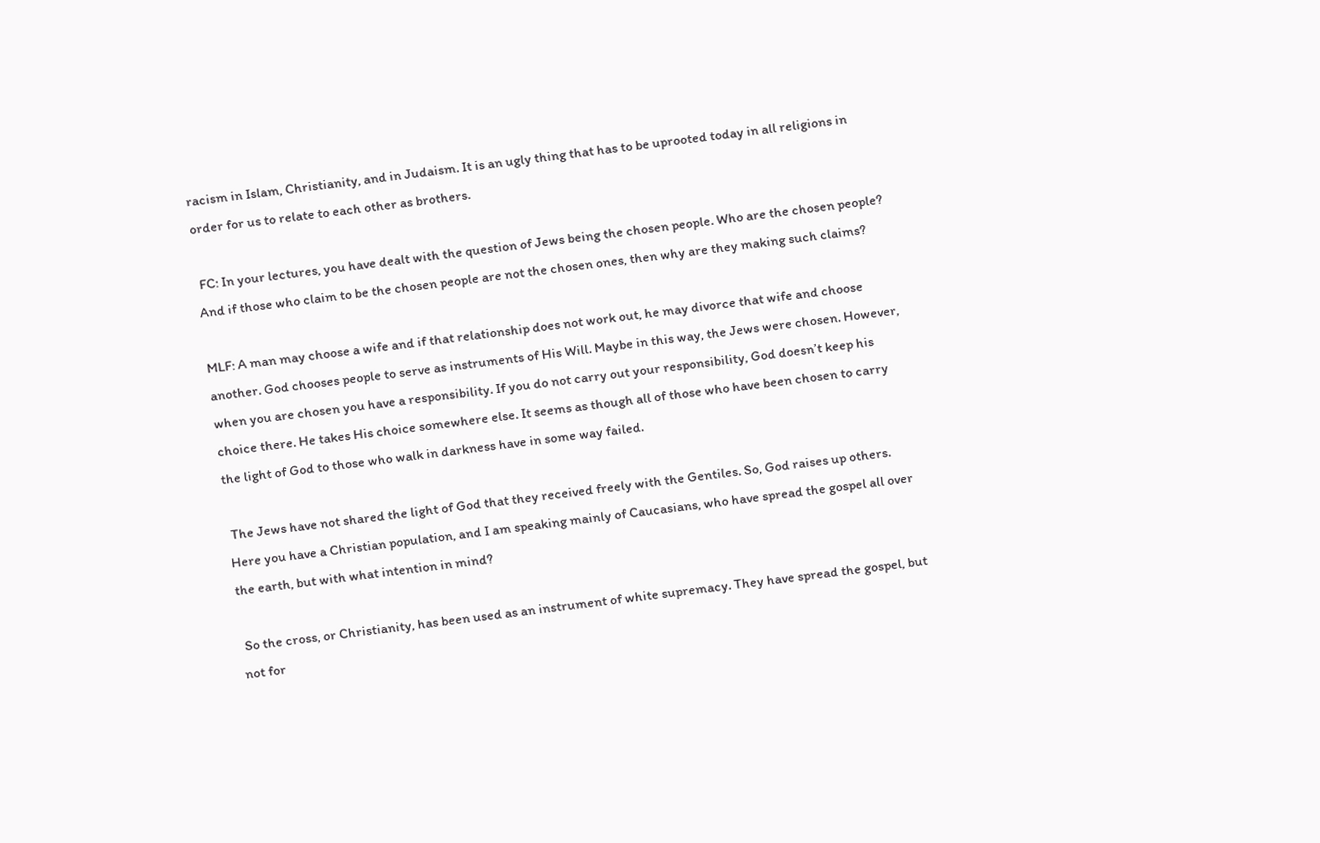racism in Islam, Christianity, and in Judaism. It is an ugly thing that has to be uprooted today in all religions in order for us to relate to each other as brothers.

 FC: In your lectures, you have dealt with the question of Jews being the chosen people. Who are the chosen people? And if those who claim to be the chosen people are not the chosen ones, then why are they making such claims?

MLF: A man may choose a wife and if that relationship does not work out, he may divorce that wife and choose another. God chooses people to serve as instruments of His Will. Maybe in this way, the Jews were chosen. However, when you are chosen you have a responsibility. If you do not carry out your responsibility, God doesn’t keep his choice there. He takes His choice somewhere else. It seems as though all of those who have been chosen to carry the light of God to those who walk in darkness have in some way failed.

 The Jews have not shared the light of God that they received freely with the Gentiles. So, God raises up others. Here you have a Christian population, and I am speaking mainly of Caucasians, who have spread the gospel all over the earth, but with what intention in mind?

 So the cross, or Christianity, has been used as an instrument of white supremacy. They have spread the gospel, but not for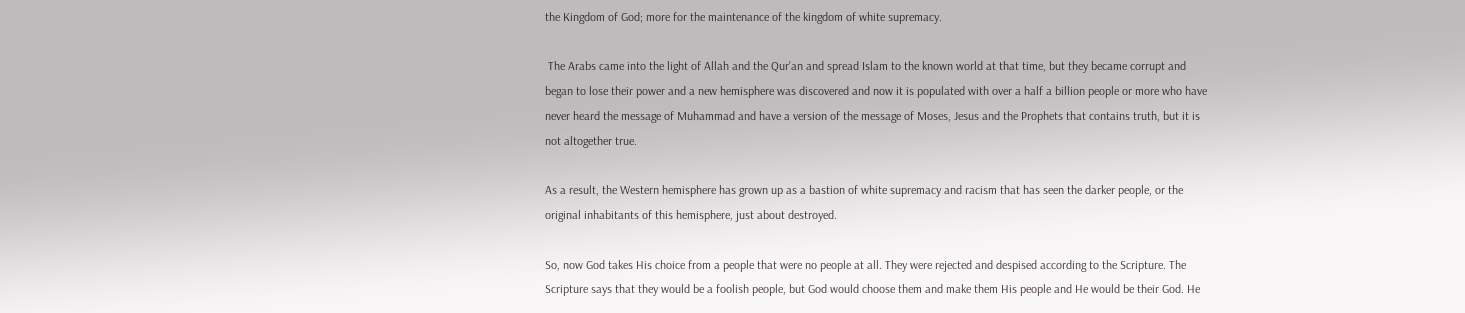the Kingdom of God; more for the maintenance of the kingdom of white supremacy.

 The Arabs came into the light of Allah and the Qur’an and spread Islam to the known world at that time, but they became corrupt and began to lose their power and a new hemisphere was discovered and now it is populated with over a half a billion people or more who have never heard the message of Muhammad and have a version of the message of Moses, Jesus and the Prophets that contains truth, but it is not altogether true.

As a result, the Western hemisphere has grown up as a bastion of white supremacy and racism that has seen the darker people, or the original inhabitants of this hemisphere, just about destroyed.

So, now God takes His choice from a people that were no people at all. They were rejected and despised according to the Scripture. The Scripture says that they would be a foolish people, but God would choose them and make them His people and He would be their God. He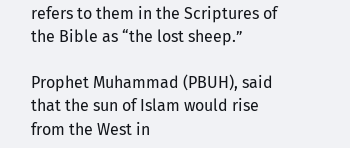refers to them in the Scriptures of the Bible as “the lost sheep.”

Prophet Muhammad (PBUH), said that the sun of Islam would rise from the West in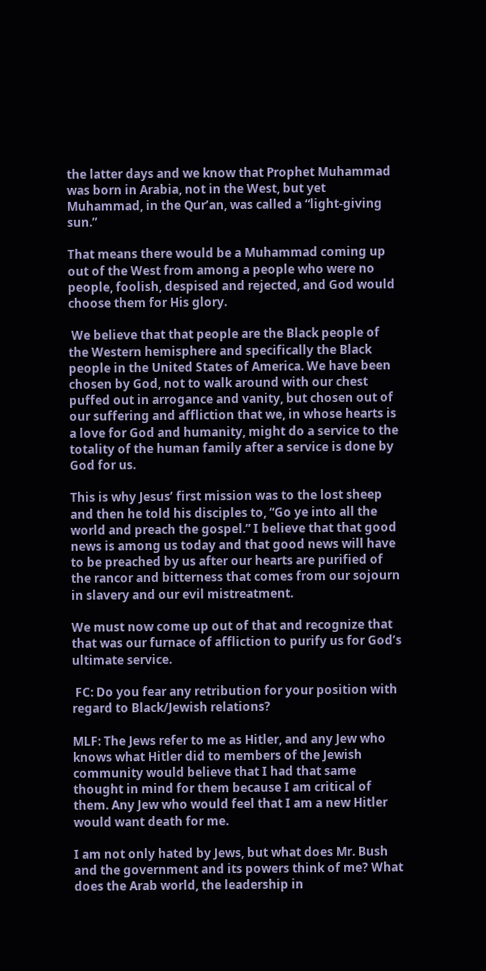the latter days and we know that Prophet Muhammad was born in Arabia, not in the West, but yet Muhammad, in the Qur’an, was called a “light-giving sun.”

That means there would be a Muhammad coming up out of the West from among a people who were no people, foolish, despised and rejected, and God would choose them for His glory.

 We believe that that people are the Black people of the Western hemisphere and specifically the Black people in the United States of America. We have been chosen by God, not to walk around with our chest puffed out in arrogance and vanity, but chosen out of our suffering and affliction that we, in whose hearts is a love for God and humanity, might do a service to the totality of the human family after a service is done by God for us.

This is why Jesus’ first mission was to the lost sheep and then he told his disciples to, “Go ye into all the world and preach the gospel.” I believe that that good news is among us today and that good news will have to be preached by us after our hearts are purified of the rancor and bitterness that comes from our sojourn in slavery and our evil mistreatment.

We must now come up out of that and recognize that that was our furnace of affliction to purify us for God’s ultimate service.

 FC: Do you fear any retribution for your position with regard to Black/Jewish relations?

MLF: The Jews refer to me as Hitler, and any Jew who knows what Hitler did to members of the Jewish community would believe that I had that same thought in mind for them because I am critical of them. Any Jew who would feel that I am a new Hitler would want death for me.

I am not only hated by Jews, but what does Mr. Bush and the government and its powers think of me? What does the Arab world, the leadership in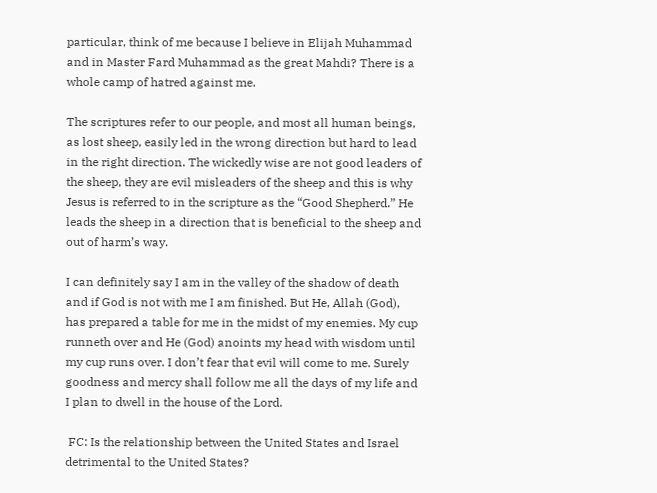particular, think of me because I believe in Elijah Muhammad and in Master Fard Muhammad as the great Mahdi? There is a whole camp of hatred against me.

The scriptures refer to our people, and most all human beings, as lost sheep, easily led in the wrong direction but hard to lead in the right direction. The wickedly wise are not good leaders of the sheep, they are evil misleaders of the sheep and this is why Jesus is referred to in the scripture as the “Good Shepherd.” He leads the sheep in a direction that is beneficial to the sheep and out of harm’s way.

I can definitely say I am in the valley of the shadow of death and if God is not with me I am finished. But He, Allah (God), has prepared a table for me in the midst of my enemies. My cup runneth over and He (God) anoints my head with wisdom until my cup runs over. I don’t fear that evil will come to me. Surely goodness and mercy shall follow me all the days of my life and I plan to dwell in the house of the Lord.

 FC: Is the relationship between the United States and Israel detrimental to the United States?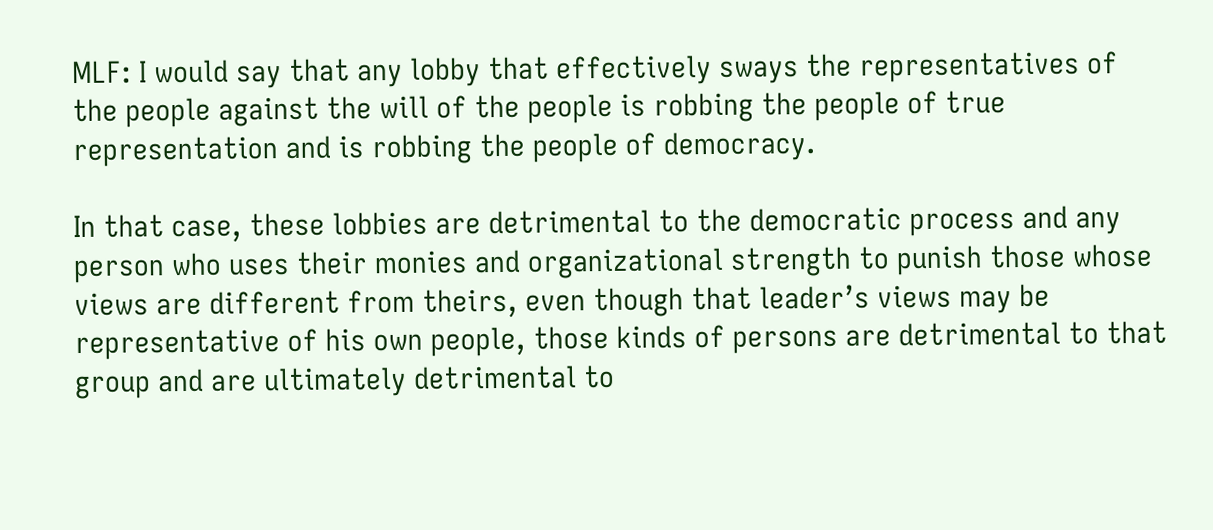MLF: I would say that any lobby that effectively sways the representatives of the people against the will of the people is robbing the people of true representation and is robbing the people of democracy.

In that case, these lobbies are detrimental to the democratic process and any person who uses their monies and organizational strength to punish those whose views are different from theirs, even though that leader’s views may be representative of his own people, those kinds of persons are detrimental to that group and are ultimately detrimental to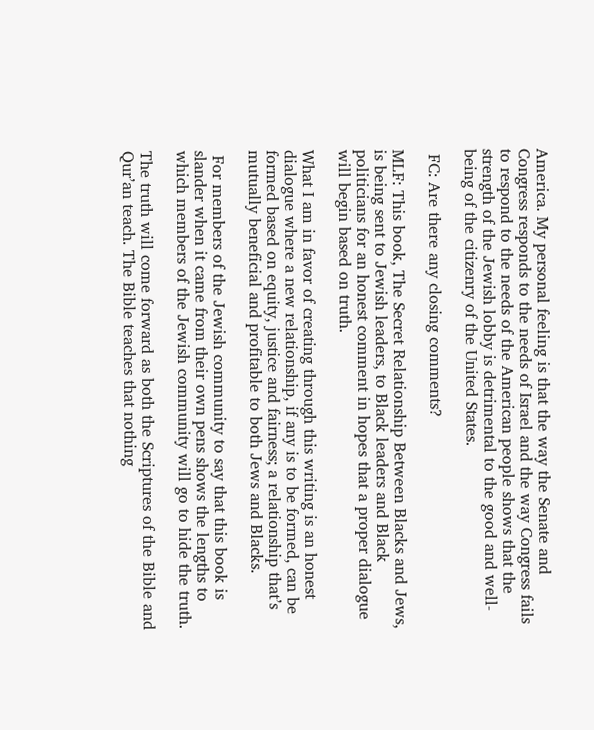America. My personal feeling is that the way the Senate and Congress responds to the needs of Israel and the way Congress fails to respond to the needs of the American people shows that the strength of the Jewish lobby is detrimental to the good and well-being of the citizenry of the United States.

 FC: Are there any closing comments?

MLF: This book, The Secret Relationship Between Blacks and Jews, is being sent to Jewish leaders, to Black leaders and Black politicians for an honest comment in hopes that a proper dialogue will begin based on truth.

What I am in favor of creating through this writing is an honest dialogue where a new relationship, if any is to be formed, can be formed based on equity, justice and fairness; a relationship that’s mutually beneficial and profitable to both Jews and Blacks.

 For members of the Jewish community to say that this book is slander when it came from their own pens shows the lengths to which members of the Jewish community will go to hide the truth.

The truth will come forward as both the Scriptures of the Bible and Qur’an teach. The Bible teaches that nothing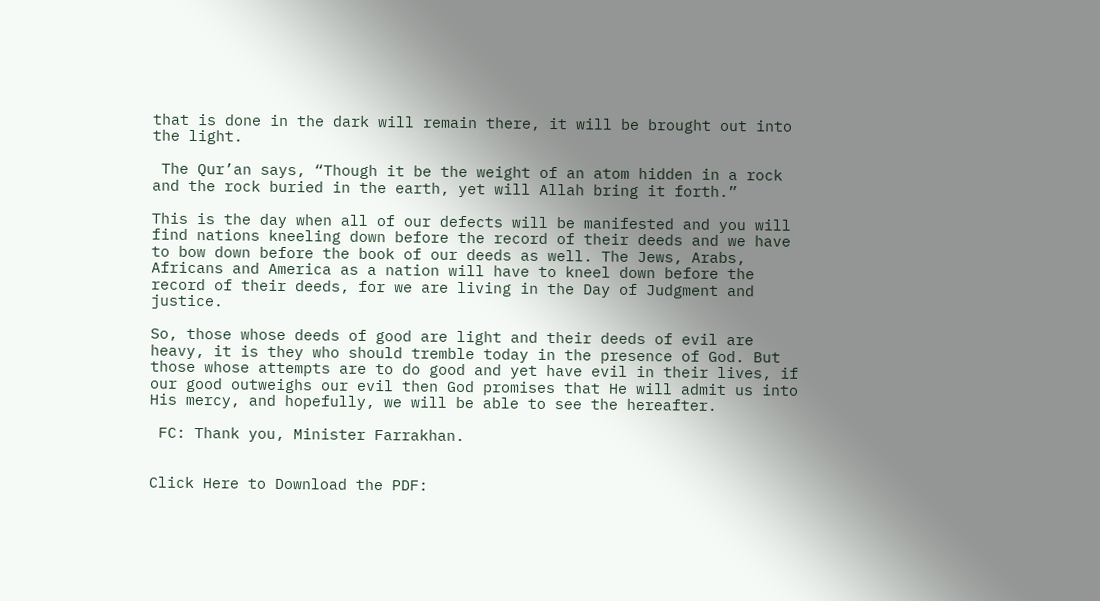that is done in the dark will remain there, it will be brought out into the light.

 The Qur’an says, “Though it be the weight of an atom hidden in a rock and the rock buried in the earth, yet will Allah bring it forth.”

This is the day when all of our defects will be manifested and you will find nations kneeling down before the record of their deeds and we have to bow down before the book of our deeds as well. The Jews, Arabs, Africans and America as a nation will have to kneel down before the record of their deeds, for we are living in the Day of Judgment and justice.

So, those whose deeds of good are light and their deeds of evil are heavy, it is they who should tremble today in the presence of God. But those whose attempts are to do good and yet have evil in their lives, if our good outweighs our evil then God promises that He will admit us into His mercy, and hopefully, we will be able to see the hereafter.

 FC: Thank you, Minister Farrakhan.


Click Here to Download the PDF: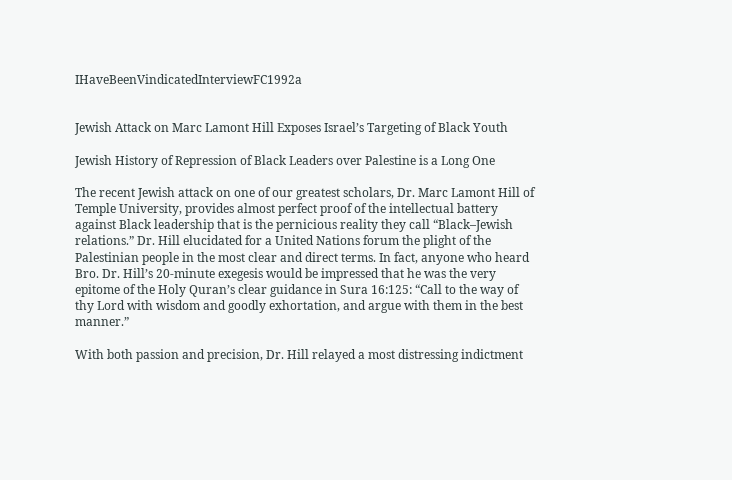IHaveBeenVindicatedInterviewFC1992a


Jewish Attack on Marc Lamont Hill Exposes Israel’s Targeting of Black Youth

Jewish History of Repression of Black Leaders over Palestine is a Long One

The recent Jewish attack on one of our greatest scholars, Dr. Marc Lamont Hill of Temple University, provides almost perfect proof of the intellectual battery against Black leadership that is the pernicious reality they call “Black–Jewish relations.” Dr. Hill elucidated for a United Nations forum the plight of the Palestinian people in the most clear and direct terms. In fact, anyone who heard Bro. Dr. Hill’s 20-minute exegesis would be impressed that he was the very epitome of the Holy Quran’s clear guidance in Sura 16:125: “Call to the way of thy Lord with wisdom and goodly exhortation, and argue with them in the best manner.”

With both passion and precision, Dr. Hill relayed a most distressing indictment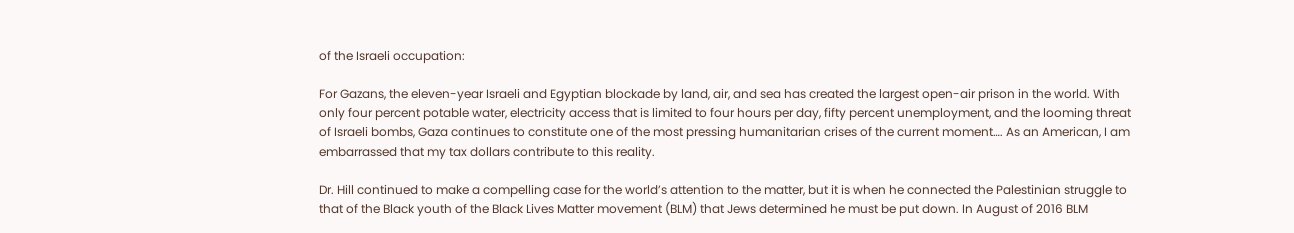of the Israeli occupation:

For Gazans, the eleven-year Israeli and Egyptian blockade by land, air, and sea has created the largest open-air prison in the world. With only four percent potable water, electricity access that is limited to four hours per day, fifty percent unemployment, and the looming threat of Israeli bombs, Gaza continues to constitute one of the most pressing humanitarian crises of the current moment…. As an American, I am embarrassed that my tax dollars contribute to this reality.

Dr. Hill continued to make a compelling case for the world’s attention to the matter, but it is when he connected the Palestinian struggle to that of the Black youth of the Black Lives Matter movement (BLM) that Jews determined he must be put down. In August of 2016 BLM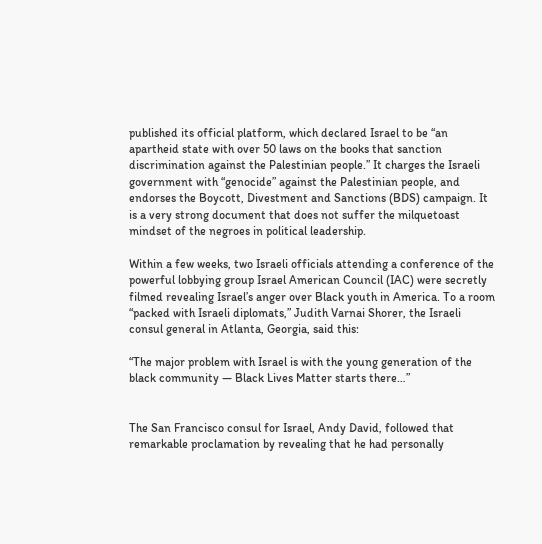published its official platform, which declared Israel to be “an apartheid state with over 50 laws on the books that sanction discrimination against the Palestinian people.” It charges the Israeli government with “genocide” against the Palestinian people, and endorses the Boycott, Divestment and Sanctions (BDS) campaign. It is a very strong document that does not suffer the milquetoast mindset of the negroes in political leadership.

Within a few weeks, two Israeli officials attending a conference of the powerful lobbying group Israel American Council (IAC) were secretly filmed revealing Israel’s anger over Black youth in America. To a room “packed with Israeli diplomats,” Judith Varnai Shorer, the Israeli consul general in Atlanta, Georgia, said this:

“The major problem with Israel is with the young generation of the black community — Black Lives Matter starts there…”


The San Francisco consul for Israel, Andy David, followed that remarkable proclamation by revealing that he had personally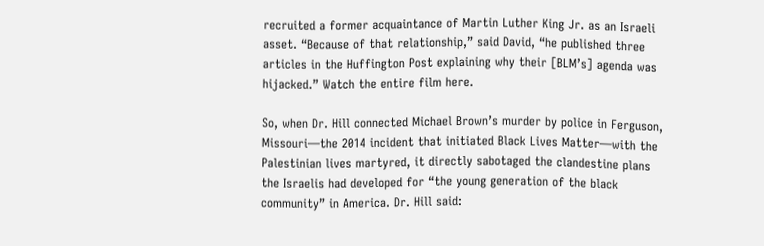recruited a former acquaintance of Martin Luther King Jr. as an Israeli asset. “Because of that relationship,” said David, “he published three articles in the Huffington Post explaining why their [BLM’s] agenda was hijacked.” Watch the entire film here.

So, when Dr. Hill connected Michael Brown’s murder by police in Ferguson, Missouri—the 2014 incident that initiated Black Lives Matter—with the Palestinian lives martyred, it directly sabotaged the clandestine plans the Israelis had developed for “the young generation of the black community” in America. Dr. Hill said: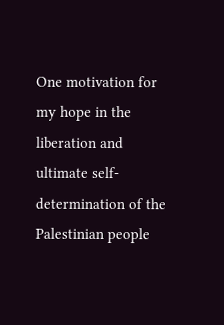One motivation for my hope in the liberation and ultimate self-determination of the Palestinian people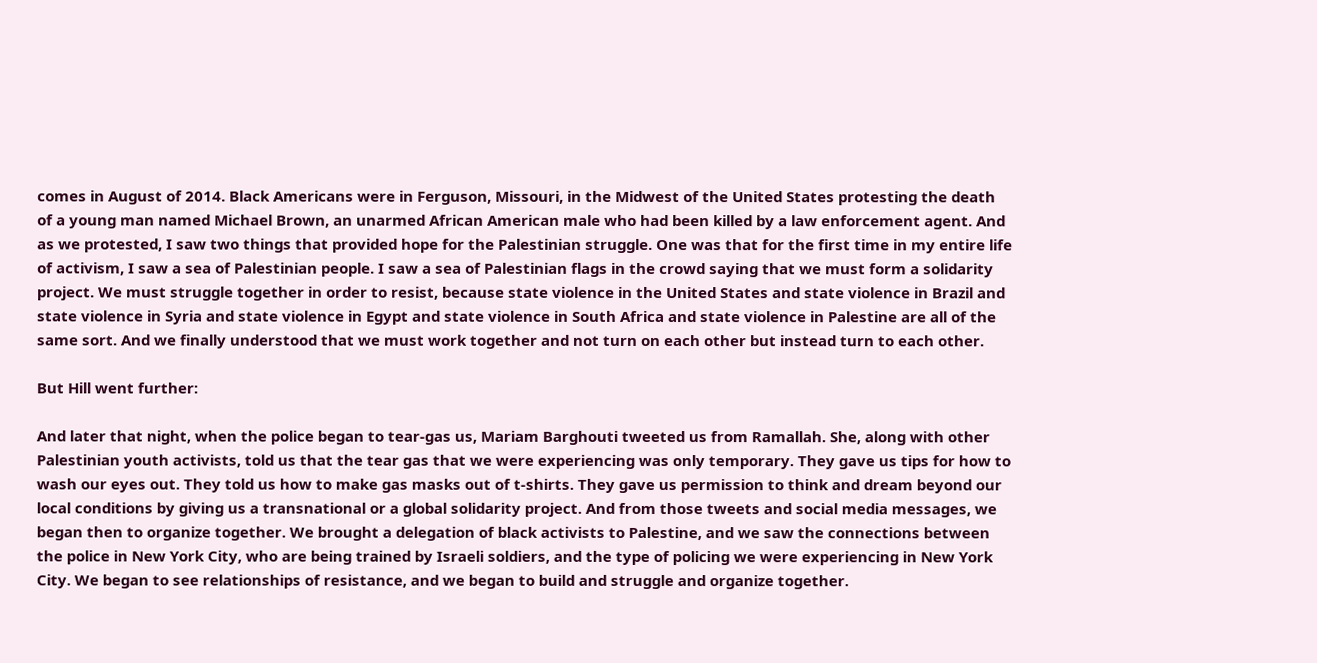comes in August of 2014. Black Americans were in Ferguson, Missouri, in the Midwest of the United States protesting the death of a young man named Michael Brown, an unarmed African American male who had been killed by a law enforcement agent. And as we protested, I saw two things that provided hope for the Palestinian struggle. One was that for the first time in my entire life of activism, I saw a sea of Palestinian people. I saw a sea of Palestinian flags in the crowd saying that we must form a solidarity project. We must struggle together in order to resist, because state violence in the United States and state violence in Brazil and state violence in Syria and state violence in Egypt and state violence in South Africa and state violence in Palestine are all of the same sort. And we finally understood that we must work together and not turn on each other but instead turn to each other.

But Hill went further:

And later that night, when the police began to tear-gas us, Mariam Barghouti tweeted us from Ramallah. She, along with other Palestinian youth activists, told us that the tear gas that we were experiencing was only temporary. They gave us tips for how to wash our eyes out. They told us how to make gas masks out of t-shirts. They gave us permission to think and dream beyond our local conditions by giving us a transnational or a global solidarity project. And from those tweets and social media messages, we began then to organize together. We brought a delegation of black activists to Palestine, and we saw the connections between the police in New York City, who are being trained by Israeli soldiers, and the type of policing we were experiencing in New York City. We began to see relationships of resistance, and we began to build and struggle and organize together.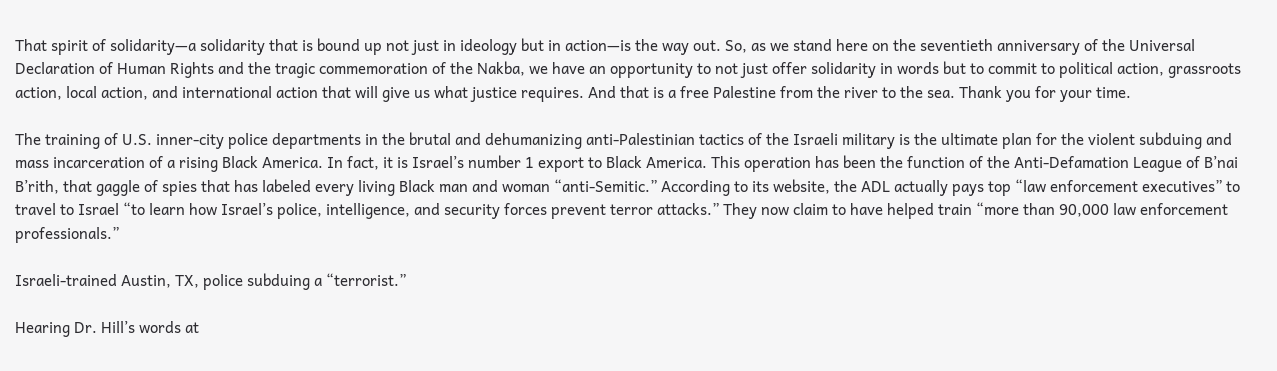That spirit of solidarity—a solidarity that is bound up not just in ideology but in action—is the way out. So, as we stand here on the seventieth anniversary of the Universal Declaration of Human Rights and the tragic commemoration of the Nakba, we have an opportunity to not just offer solidarity in words but to commit to political action, grassroots action, local action, and international action that will give us what justice requires. And that is a free Palestine from the river to the sea. Thank you for your time.

The training of U.S. inner-city police departments in the brutal and dehumanizing anti-Palestinian tactics of the Israeli military is the ultimate plan for the violent subduing and mass incarceration of a rising Black America. In fact, it is Israel’s number 1 export to Black America. This operation has been the function of the Anti-Defamation League of B’nai B’rith, that gaggle of spies that has labeled every living Black man and woman “anti-Semitic.” According to its website, the ADL actually pays top “law enforcement executives” to travel to Israel “to learn how Israel’s police, intelligence, and security forces prevent terror attacks.” They now claim to have helped train “more than 90,000 law enforcement professionals.”

Israeli-trained Austin, TX, police subduing a “terrorist.”

Hearing Dr. Hill’s words at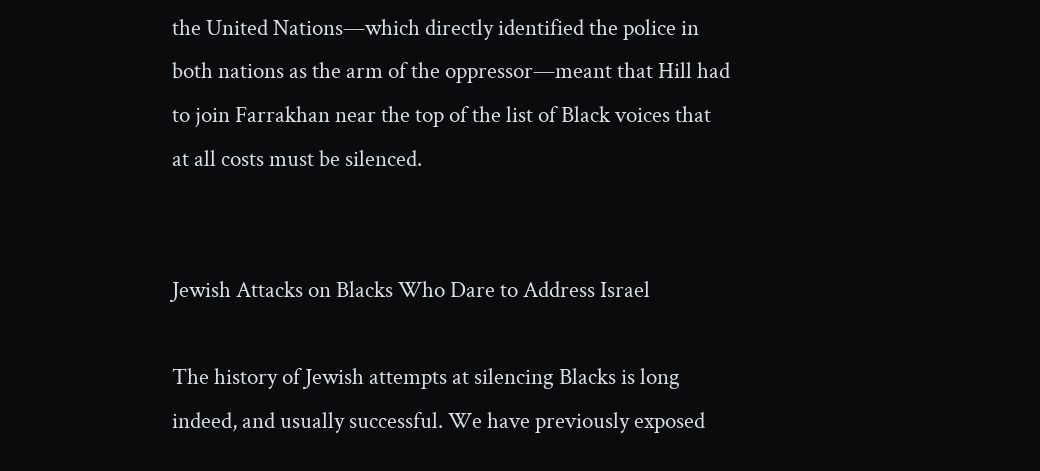the United Nations—which directly identified the police in both nations as the arm of the oppressor—meant that Hill had to join Farrakhan near the top of the list of Black voices that at all costs must be silenced.


Jewish Attacks on Blacks Who Dare to Address Israel

The history of Jewish attempts at silencing Blacks is long indeed, and usually successful. We have previously exposed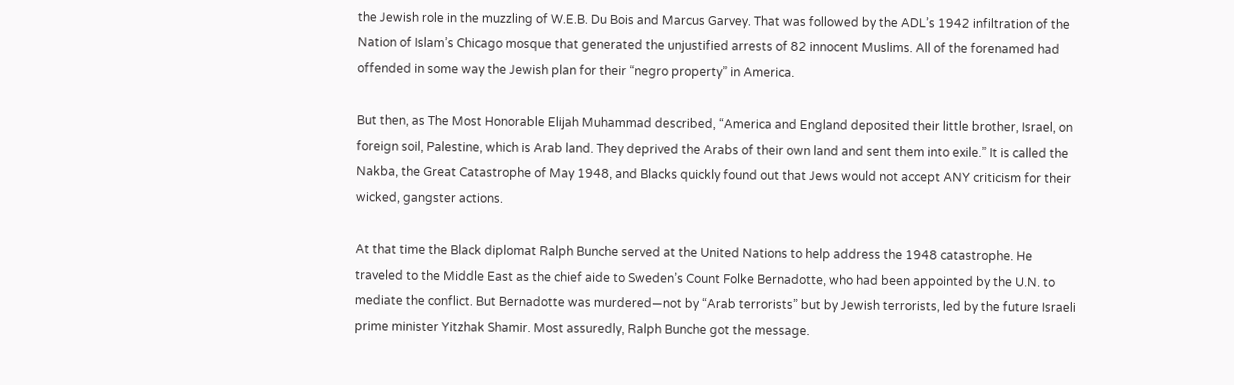the Jewish role in the muzzling of W.E.B. Du Bois and Marcus Garvey. That was followed by the ADL’s 1942 infiltration of the Nation of Islam’s Chicago mosque that generated the unjustified arrests of 82 innocent Muslims. All of the forenamed had offended in some way the Jewish plan for their “negro property” in America.

But then, as The Most Honorable Elijah Muhammad described, “America and England deposited their little brother, Israel, on foreign soil, Palestine, which is Arab land. They deprived the Arabs of their own land and sent them into exile.” It is called the Nakba, the Great Catastrophe of May 1948, and Blacks quickly found out that Jews would not accept ANY criticism for their wicked, gangster actions.

At that time the Black diplomat Ralph Bunche served at the United Nations to help address the 1948 catastrophe. He traveled to the Middle East as the chief aide to Sweden’s Count Folke Bernadotte, who had been appointed by the U.N. to mediate the conflict. But Bernadotte was murdered—not by “Arab terrorists” but by Jewish terrorists, led by the future Israeli prime minister Yitzhak Shamir. Most assuredly, Ralph Bunche got the message.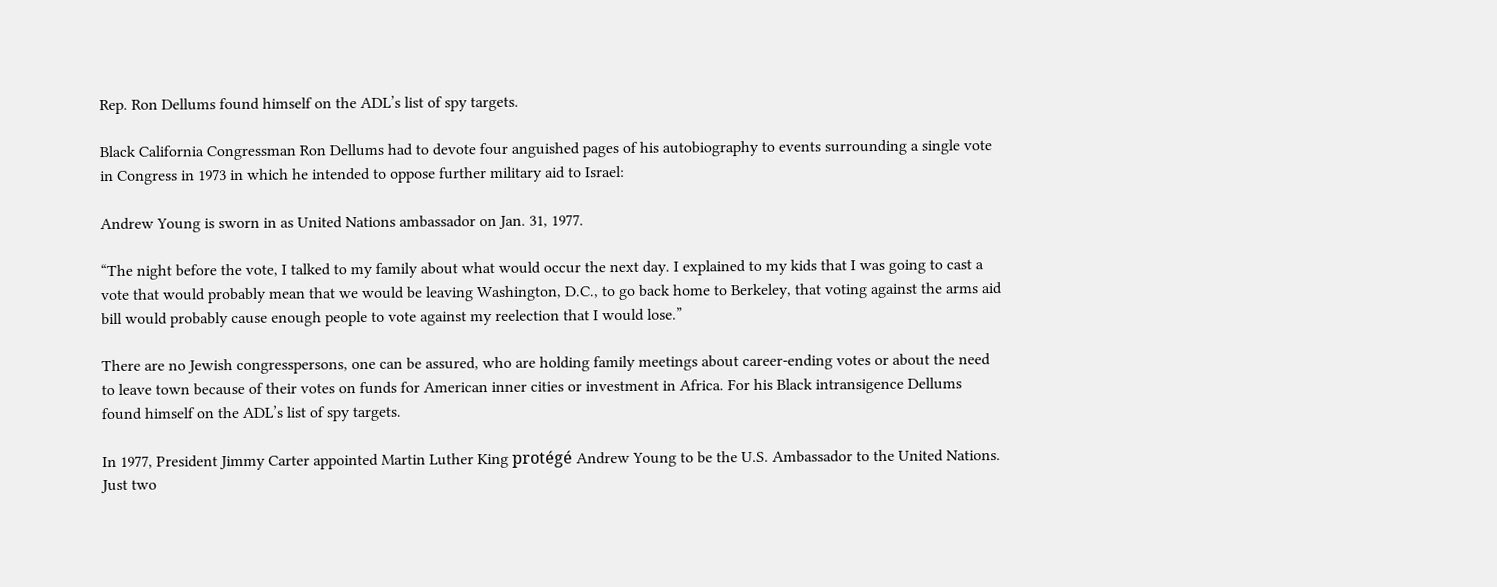Rep. Ron Dellums found himself on the ADL’s list of spy targets.

Black California Congressman Ron Dellums had to devote four anguished pages of his autobiography to events surrounding a single vote in Congress in 1973 in which he intended to oppose further military aid to Israel:

Andrew Young is sworn in as United Nations ambassador on Jan. 31, 1977.

“The night before the vote, I talked to my family about what would occur the next day. I explained to my kids that I was going to cast a vote that would probably mean that we would be leaving Washington, D.C., to go back home to Berkeley, that voting against the arms aid bill would probably cause enough people to vote against my reelection that I would lose.”

There are no Jewish congresspersons, one can be assured, who are holding family meetings about career-ending votes or about the need to leave town because of their votes on funds for American inner cities or investment in Africa. For his Black intransigence Dellums found himself on the ADL’s list of spy targets.

In 1977, President Jimmy Carter appointed Martin Luther King protégé Andrew Young to be the U.S. Ambassador to the United Nations. Just two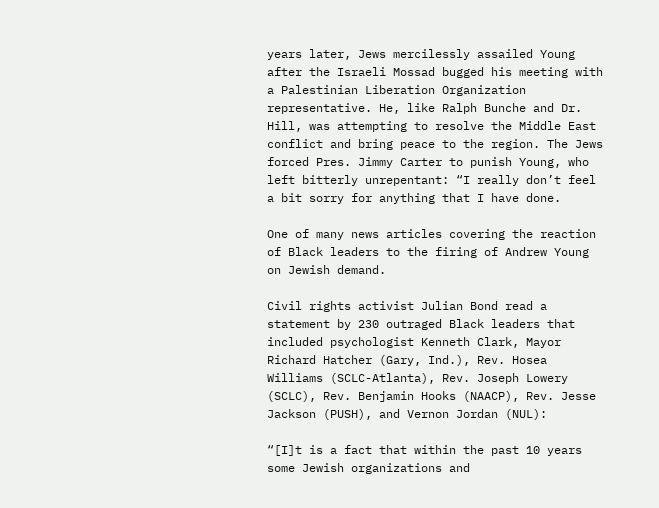years later, Jews mercilessly assailed Young after the Israeli Mossad bugged his meeting with a Palestinian Liberation Organization representative. He, like Ralph Bunche and Dr. Hill, was attempting to resolve the Middle East conflict and bring peace to the region. The Jews forced Pres. Jimmy Carter to punish Young, who left bitterly unrepentant: “I really don’t feel a bit sorry for anything that I have done.

One of many news articles covering the reaction of Black leaders to the firing of Andrew Young on Jewish demand.

Civil rights activist Julian Bond read a statement by 230 outraged Black leaders that included psychologist Kenneth Clark, Mayor Richard Hatcher (Gary, Ind.), Rev. Hosea Williams (SCLC-Atlanta), Rev. Joseph Lowery (SCLC), Rev. Benjamin Hooks (NAACP), Rev. Jesse Jackson (PUSH), and Vernon Jordan (NUL):

“[I]t is a fact that within the past 10 years some Jewish organizations and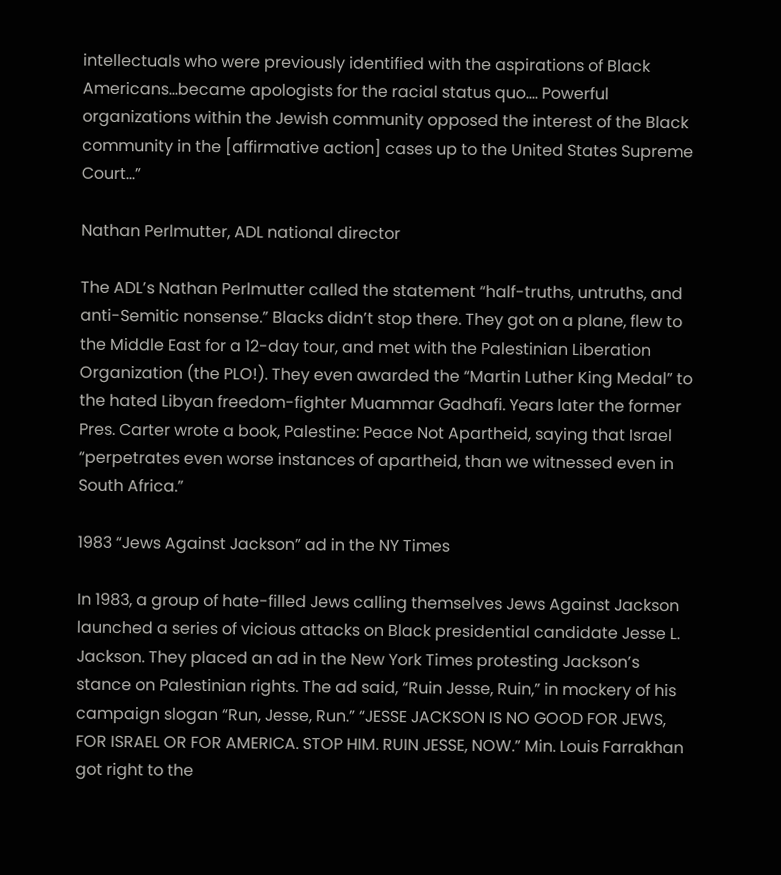intellectuals who were previously identified with the aspirations of Black Americans…became apologists for the racial status quo…. Powerful organizations within the Jewish community opposed the interest of the Black community in the [affirmative action] cases up to the United States Supreme Court…”

Nathan Perlmutter, ADL national director

The ADL’s Nathan Perlmutter called the statement “half-truths, untruths, and anti-Semitic nonsense.” Blacks didn’t stop there. They got on a plane, flew to the Middle East for a 12-day tour, and met with the Palestinian Liberation Organization (the PLO!). They even awarded the “Martin Luther King Medal” to the hated Libyan freedom-fighter Muammar Gadhafi. Years later the former Pres. Carter wrote a book, Palestine: Peace Not Apartheid, saying that Israel “perpetrates even worse instances of apartheid, than we witnessed even in South Africa.”

1983 “Jews Against Jackson” ad in the NY Times

In 1983, a group of hate-filled Jews calling themselves Jews Against Jackson launched a series of vicious attacks on Black presidential candidate Jesse L. Jackson. They placed an ad in the New York Times protesting Jackson’s stance on Palestinian rights. The ad said, “Ruin Jesse, Ruin,” in mockery of his campaign slogan “Run, Jesse, Run.” “JESSE JACKSON IS NO GOOD FOR JEWS, FOR ISRAEL OR FOR AMERICA. STOP HIM. RUIN JESSE, NOW.” Min. Louis Farrakhan got right to the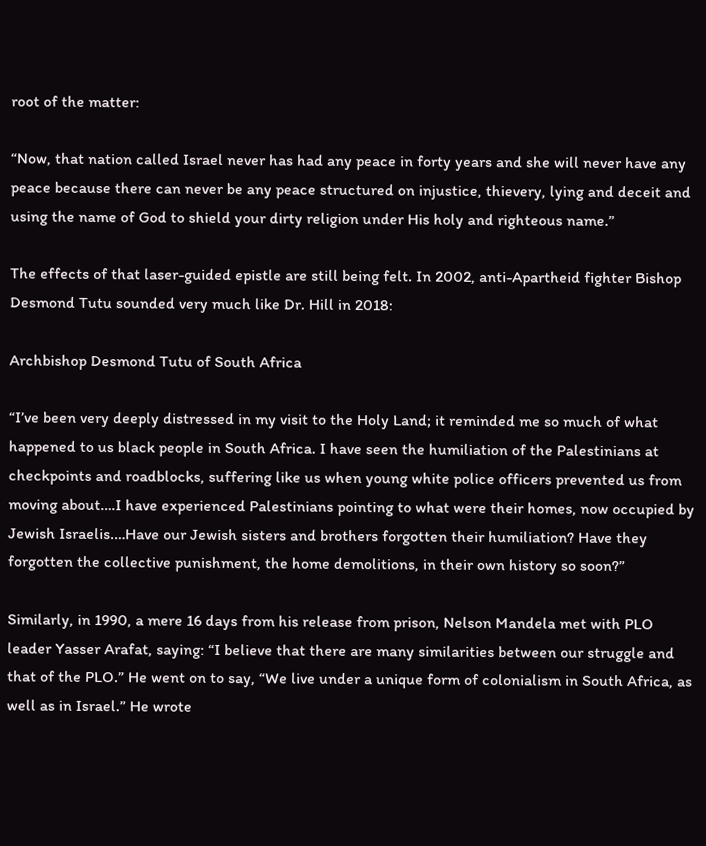root of the matter:

“Now, that nation called Israel never has had any peace in forty years and she will never have any peace because there can never be any peace structured on injustice, thievery, lying and deceit and using the name of God to shield your dirty religion under His holy and righteous name.”

The effects of that laser-guided epistle are still being felt. In 2002, anti-Apartheid fighter Bishop Desmond Tutu sounded very much like Dr. Hill in 2018:

Archbishop Desmond Tutu of South Africa

“I’ve been very deeply distressed in my visit to the Holy Land; it reminded me so much of what happened to us black people in South Africa. I have seen the humiliation of the Palestinians at checkpoints and roadblocks, suffering like us when young white police officers prevented us from moving about….I have experienced Palestinians pointing to what were their homes, now occupied by Jewish Israelis.…Have our Jewish sisters and brothers forgotten their humiliation? Have they forgotten the collective punishment, the home demolitions, in their own history so soon?”

Similarly, in 1990, a mere 16 days from his release from prison, Nelson Mandela met with PLO leader Yasser Arafat, saying: “I believe that there are many similarities between our struggle and that of the PLO.” He went on to say, “We live under a unique form of colonialism in South Africa, as well as in Israel.” He wrote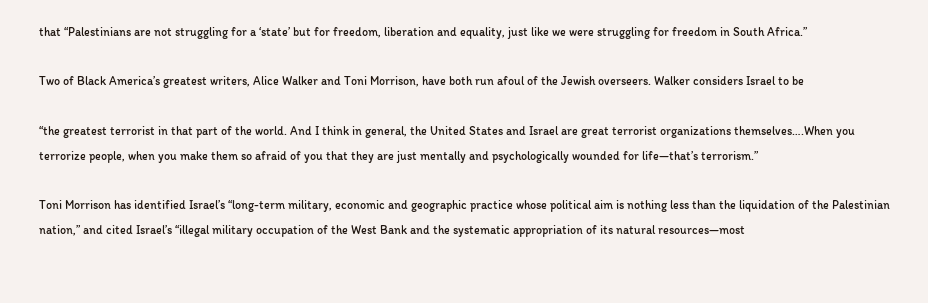that “Palestinians are not struggling for a ‘state’ but for freedom, liberation and equality, just like we were struggling for freedom in South Africa.”

Two of Black America’s greatest writers, Alice Walker and Toni Morrison, have both run afoul of the Jewish overseers. Walker considers Israel to be

“the greatest terrorist in that part of the world. And I think in general, the United States and Israel are great terrorist organizations themselves….When you terrorize people, when you make them so afraid of you that they are just mentally and psychologically wounded for life—that’s terrorism.”

Toni Morrison has identified Israel’s “long-term military, economic and geographic practice whose political aim is nothing less than the liquidation of the Palestinian nation,” and cited Israel’s “illegal military occupation of the West Bank and the systematic appropriation of its natural resources—most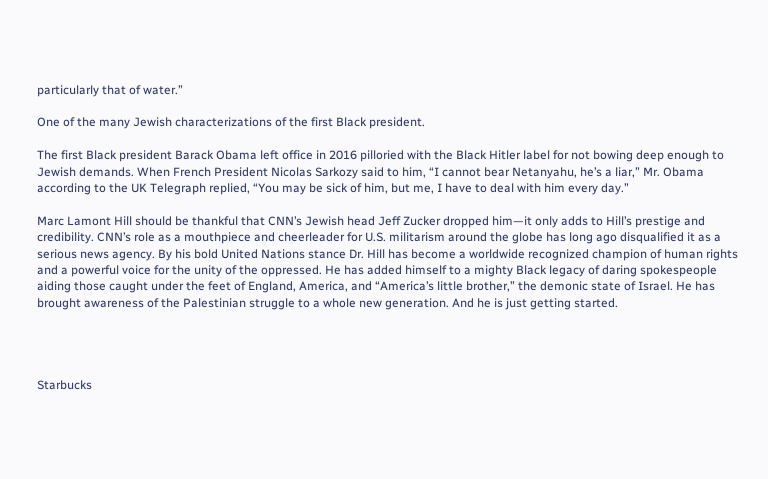particularly that of water.”

One of the many Jewish characterizations of the first Black president.

The first Black president Barack Obama left office in 2016 pilloried with the Black Hitler label for not bowing deep enough to Jewish demands. When French President Nicolas Sarkozy said to him, “I cannot bear Netanyahu, he’s a liar,” Mr. Obama according to the UK Telegraph replied, “You may be sick of him, but me, I have to deal with him every day.”

Marc Lamont Hill should be thankful that CNN’s Jewish head Jeff Zucker dropped him—it only adds to Hill’s prestige and credibility. CNN’s role as a mouthpiece and cheerleader for U.S. militarism around the globe has long ago disqualified it as a serious news agency. By his bold United Nations stance Dr. Hill has become a worldwide recognized champion of human rights and a powerful voice for the unity of the oppressed. He has added himself to a mighty Black legacy of daring spokespeople aiding those caught under the feet of England, America, and “America’s little brother,” the demonic state of Israel. He has brought awareness of the Palestinian struggle to a whole new generation. And he is just getting started.




Starbucks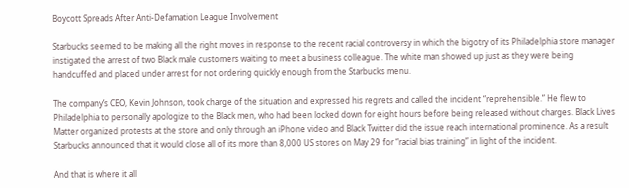Boycott Spreads After Anti-Defamation League Involvement

Starbucks seemed to be making all the right moves in response to the recent racial controversy in which the bigotry of its Philadelphia store manager instigated the arrest of two Black male customers waiting to meet a business colleague. The white man showed up just as they were being handcuffed and placed under arrest for not ordering quickly enough from the Starbucks menu.

The company’s CEO, Kevin Johnson, took charge of the situation and expressed his regrets and called the incident “reprehensible.” He flew to Philadelphia to personally apologize to the Black men, who had been locked down for eight hours before being released without charges. Black Lives Matter organized protests at the store and only through an iPhone video and Black Twitter did the issue reach international prominence. As a result Starbucks announced that it would close all of its more than 8,000 US stores on May 29 for “racial bias training” in light of the incident.

And that is where it all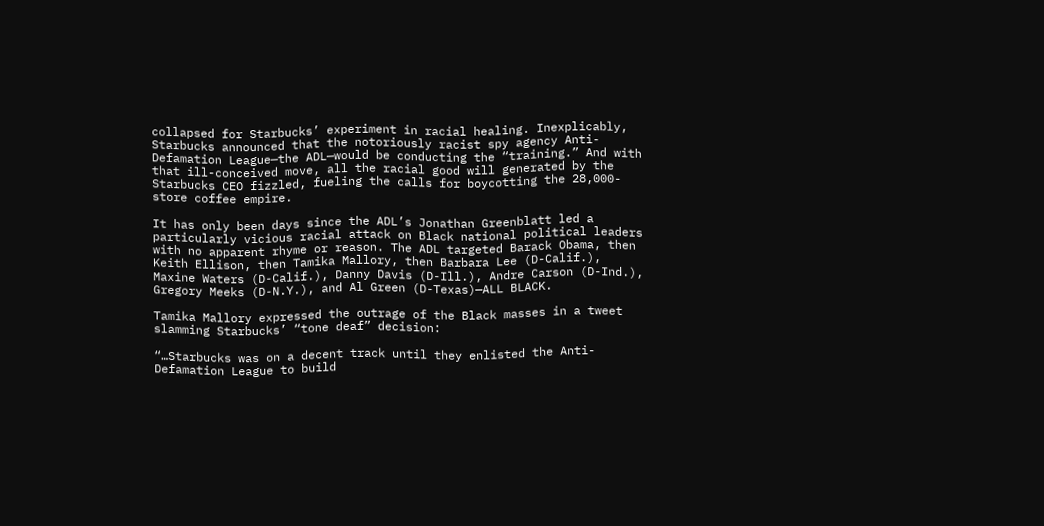collapsed for Starbucks’ experiment in racial healing. Inexplicably, Starbucks announced that the notoriously racist spy agency Anti-Defamation League—the ADL—would be conducting the “training.” And with that ill-conceived move, all the racial good will generated by the Starbucks CEO fizzled, fueling the calls for boycotting the 28,000-store coffee empire.

It has only been days since the ADL’s Jonathan Greenblatt led a particularly vicious racial attack on Black national political leaders with no apparent rhyme or reason. The ADL targeted Barack Obama, then Keith Ellison, then Tamika Mallory, then Barbara Lee (D-Calif.), Maxine Waters (D-Calif.), Danny Davis (D-Ill.), Andre Carson (D-Ind.), Gregory Meeks (D-N.Y.), and Al Green (D-Texas)—ALL BLACK.

Tamika Mallory expressed the outrage of the Black masses in a tweet slamming Starbucks’ “tone deaf” decision:

“…Starbucks was on a decent track until they enlisted the Anti-Defamation League to build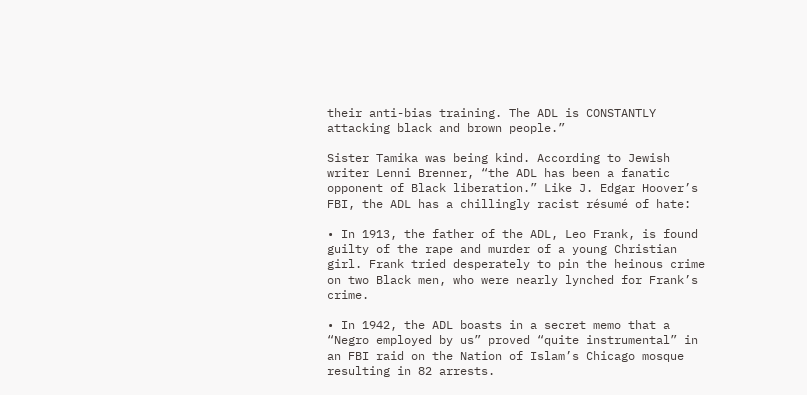their anti-bias training. The ADL is CONSTANTLY attacking black and brown people.”

Sister Tamika was being kind. According to Jewish writer Lenni Brenner, “the ADL has been a fanatic opponent of Black liberation.” Like J. Edgar Hoover’s FBI, the ADL has a chillingly racist résumé of hate:

• In 1913, the father of the ADL, Leo Frank, is found guilty of the rape and murder of a young Christian girl. Frank tried desperately to pin the heinous crime on two Black men, who were nearly lynched for Frank’s crime.

• In 1942, the ADL boasts in a secret memo that a “Negro employed by us” proved “quite instrumental” in an FBI raid on the Nation of Islam’s Chicago mosque resulting in 82 arrests.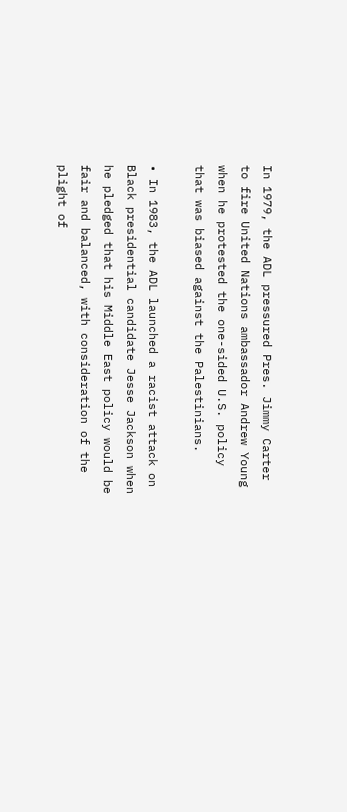In 1979, the ADL pressured Pres. Jimmy Carter to fire United Nations ambassador Andrew Young when he protested the one-sided U.S. policy that was biased against the Palestinians.

• In 1983, the ADL launched a racist attack on Black presidential candidate Jesse Jackson when he pledged that his Middle East policy would be fair and balanced, with consideration of the plight of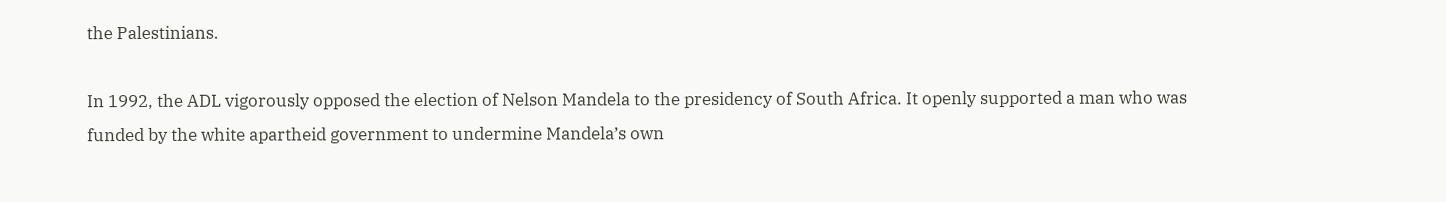the Palestinians.

In 1992, the ADL vigorously opposed the election of Nelson Mandela to the presidency of South Africa. It openly supported a man who was funded by the white apartheid government to undermine Mandela’s own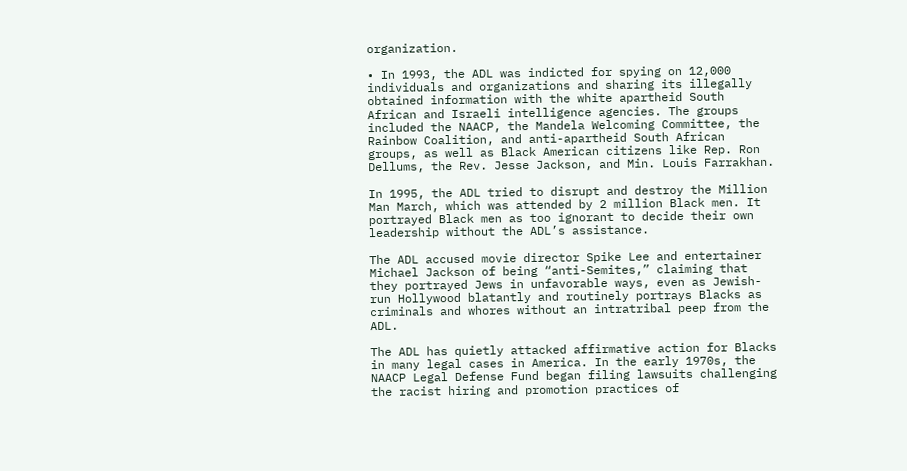organization.

• In 1993, the ADL was indicted for spying on 12,000 individuals and organizations and sharing its illegally obtained information with the white apartheid South African and Israeli intelligence agencies. The groups included the NAACP, the Mandela Welcoming Committee, the Rainbow Coalition, and anti-apartheid South African groups, as well as Black American citizens like Rep. Ron Dellums, the Rev. Jesse Jackson, and Min. Louis Farrakhan.

In 1995, the ADL tried to disrupt and destroy the Million Man March, which was attended by 2 million Black men. It portrayed Black men as too ignorant to decide their own leadership without the ADL’s assistance.

The ADL accused movie director Spike Lee and entertainer Michael Jackson of being “anti-Semites,” claiming that they portrayed Jews in unfavorable ways, even as Jewish-run Hollywood blatantly and routinely portrays Blacks as criminals and whores without an intratribal peep from the ADL.

The ADL has quietly attacked affirmative action for Blacks in many legal cases in America. In the early 1970s, the NAACP Legal Defense Fund began filing lawsuits challenging the racist hiring and promotion practices of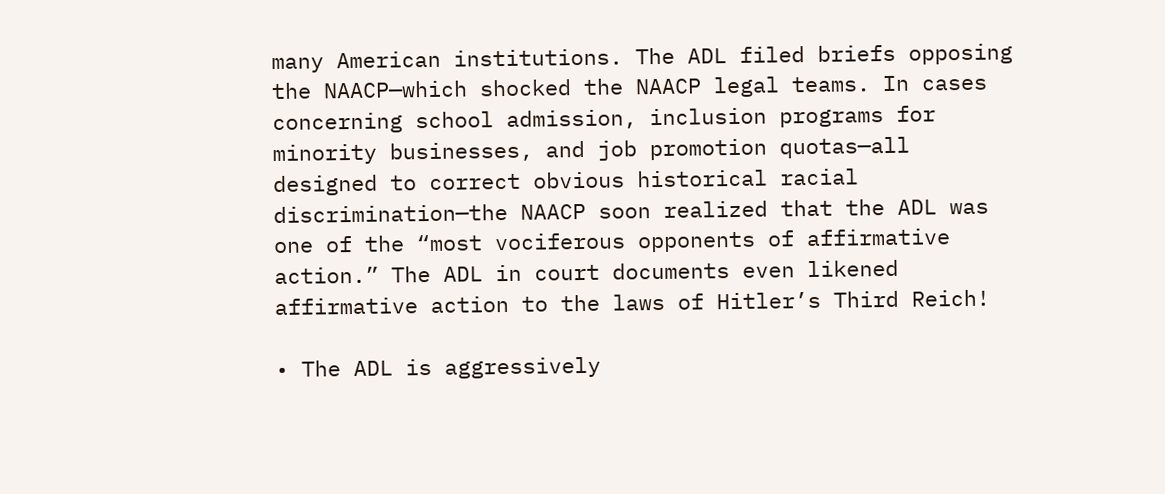many American institutions. The ADL filed briefs opposing the NAACP—which shocked the NAACP legal teams. In cases concerning school admission, inclusion programs for minority businesses, and job promotion quotas—all designed to correct obvious historical racial discrimination—the NAACP soon realized that the ADL was one of the “most vociferous opponents of affirmative action.” The ADL in court documents even likened affirmative action to the laws of Hitler’s Third Reich!

• The ADL is aggressively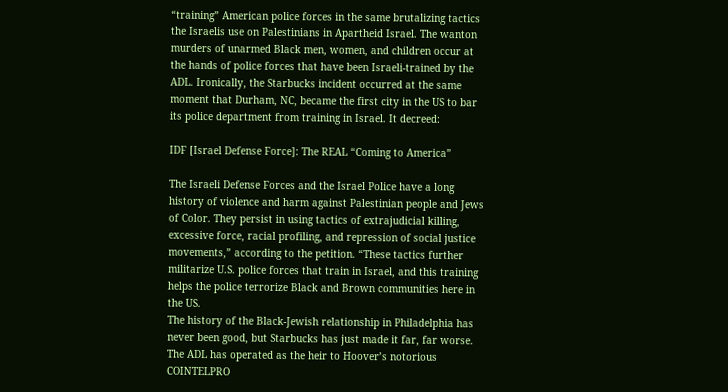“training” American police forces in the same brutalizing tactics the Israelis use on Palestinians in Apartheid Israel. The wanton murders of unarmed Black men, women, and children occur at the hands of police forces that have been Israeli-trained by the ADL. Ironically, the Starbucks incident occurred at the same moment that Durham, NC, became the first city in the US to bar its police department from training in Israel. It decreed:

IDF [Israel Defense Force]: The REAL “Coming to America”

The Israeli Defense Forces and the Israel Police have a long history of violence and harm against Palestinian people and Jews of Color. They persist in using tactics of extrajudicial killing, excessive force, racial profiling, and repression of social justice movements,” according to the petition. “These tactics further militarize U.S. police forces that train in Israel, and this training helps the police terrorize Black and Brown communities here in the US.
The history of the Black-Jewish relationship in Philadelphia has never been good, but Starbucks has just made it far, far worse. The ADL has operated as the heir to Hoover’s notorious COINTELPRO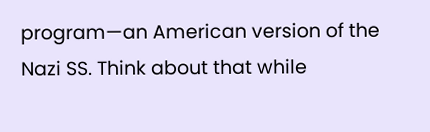program—an American version of the Nazi SS. Think about that while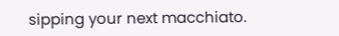sipping your next macchiato.